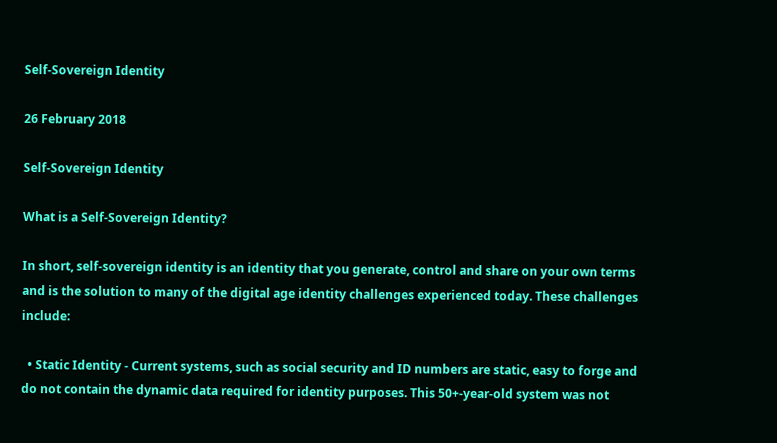Self-Sovereign Identity

26 February 2018

Self-Sovereign Identity

What is a Self-Sovereign Identity?

In short, self-sovereign identity is an identity that you generate, control and share on your own terms and is the solution to many of the digital age identity challenges experienced today. These challenges include:

  • Static Identity - Current systems, such as social security and ID numbers are static, easy to forge and do not contain the dynamic data required for identity purposes. This 50+-year-old system was not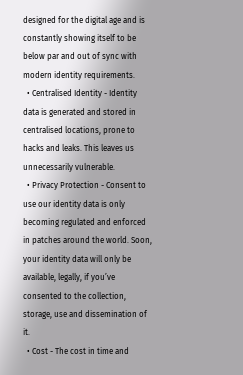designed for the digital age and is constantly showing itself to be below par and out of sync with modern identity requirements.
  • Centralised Identity - Identity data is generated and stored in centralised locations, prone to hacks and leaks. This leaves us unnecessarily vulnerable.
  • Privacy Protection - Consent to use our identity data is only becoming regulated and enforced in patches around the world. Soon, your identity data will only be available, legally, if you’ve consented to the collection, storage, use and dissemination of it.
  • Cost - The cost in time and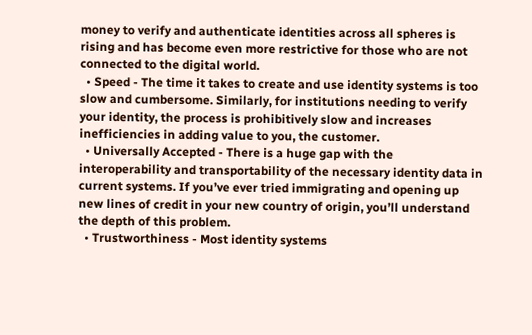money to verify and authenticate identities across all spheres is rising and has become even more restrictive for those who are not connected to the digital world.
  • Speed - The time it takes to create and use identity systems is too slow and cumbersome. Similarly, for institutions needing to verify your identity, the process is prohibitively slow and increases inefficiencies in adding value to you, the customer.
  • Universally Accepted - There is a huge gap with the interoperability and transportability of the necessary identity data in current systems. If you’ve ever tried immigrating and opening up new lines of credit in your new country of origin, you’ll understand the depth of this problem.
  • Trustworthiness - Most identity systems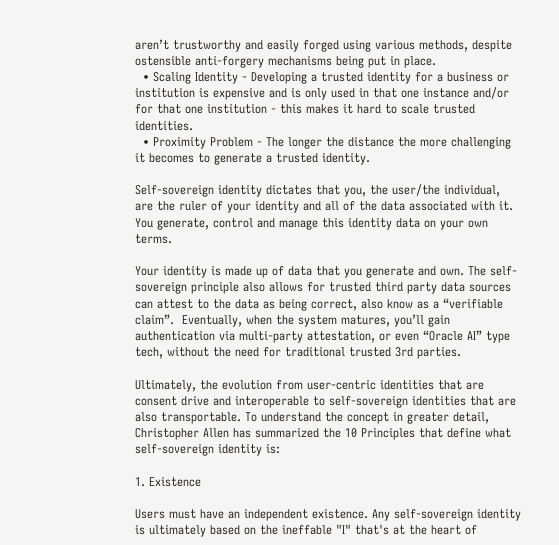aren’t trustworthy and easily forged using various methods, despite ostensible anti-forgery mechanisms being put in place.
  • Scaling Identity - Developing a trusted identity for a business or institution is expensive and is only used in that one instance and/or for that one institution - this makes it hard to scale trusted identities.
  • Proximity Problem - The longer the distance the more challenging it becomes to generate a trusted identity.

Self-sovereign identity dictates that you, the user/the individual, are the ruler of your identity and all of the data associated with it. You generate, control and manage this identity data on your own terms.

Your identity is made up of data that you generate and own. The self-sovereign principle also allows for trusted third party data sources can attest to the data as being correct, also know as a “verifiable claim”.  Eventually, when the system matures, you’ll gain authentication via multi-party attestation, or even “Oracle AI” type tech, without the need for traditional trusted 3rd parties.

Ultimately, the evolution from user-centric identities that are consent drive and interoperable to self-sovereign identities that are also transportable. To understand the concept in greater detail, Christopher Allen has summarized the 10 Principles that define what self-sovereign identity is:

1. Existence

Users must have an independent existence. Any self-sovereign identity is ultimately based on the ineffable "I" that's at the heart of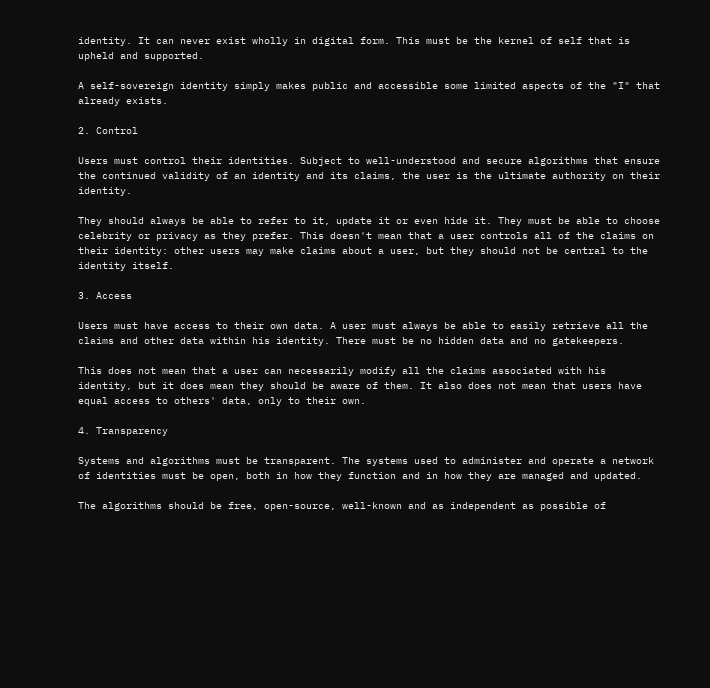identity. It can never exist wholly in digital form. This must be the kernel of self that is upheld and supported.

A self-sovereign identity simply makes public and accessible some limited aspects of the "I" that already exists.

2. Control

Users must control their identities. Subject to well-understood and secure algorithms that ensure the continued validity of an identity and its claims, the user is the ultimate authority on their identity.

They should always be able to refer to it, update it or even hide it. They must be able to choose celebrity or privacy as they prefer. This doesn't mean that a user controls all of the claims on their identity: other users may make claims about a user, but they should not be central to the identity itself.

3. Access

Users must have access to their own data. A user must always be able to easily retrieve all the claims and other data within his identity. There must be no hidden data and no gatekeepers.

This does not mean that a user can necessarily modify all the claims associated with his identity, but it does mean they should be aware of them. It also does not mean that users have equal access to others' data, only to their own.

4. Transparency

Systems and algorithms must be transparent. The systems used to administer and operate a network of identities must be open, both in how they function and in how they are managed and updated.

The algorithms should be free, open-source, well-known and as independent as possible of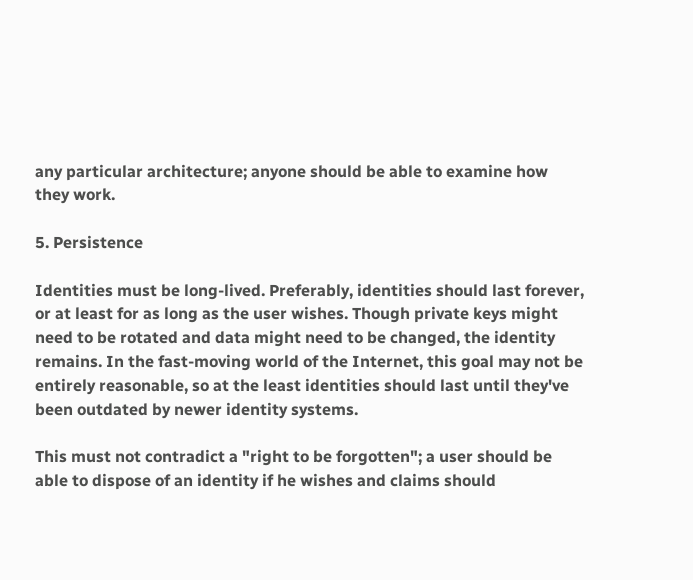any particular architecture; anyone should be able to examine how they work.

5. Persistence

Identities must be long-lived. Preferably, identities should last forever, or at least for as long as the user wishes. Though private keys might need to be rotated and data might need to be changed, the identity remains. In the fast-moving world of the Internet, this goal may not be entirely reasonable, so at the least identities should last until they've been outdated by newer identity systems.

This must not contradict a "right to be forgotten"; a user should be able to dispose of an identity if he wishes and claims should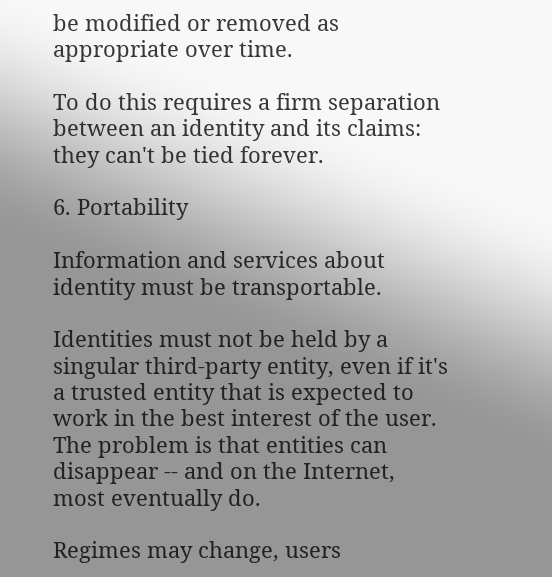be modified or removed as appropriate over time.

To do this requires a firm separation between an identity and its claims: they can't be tied forever.

6. Portability

Information and services about identity must be transportable.

Identities must not be held by a singular third-party entity, even if it's a trusted entity that is expected to work in the best interest of the user. The problem is that entities can disappear -- and on the Internet, most eventually do.

Regimes may change, users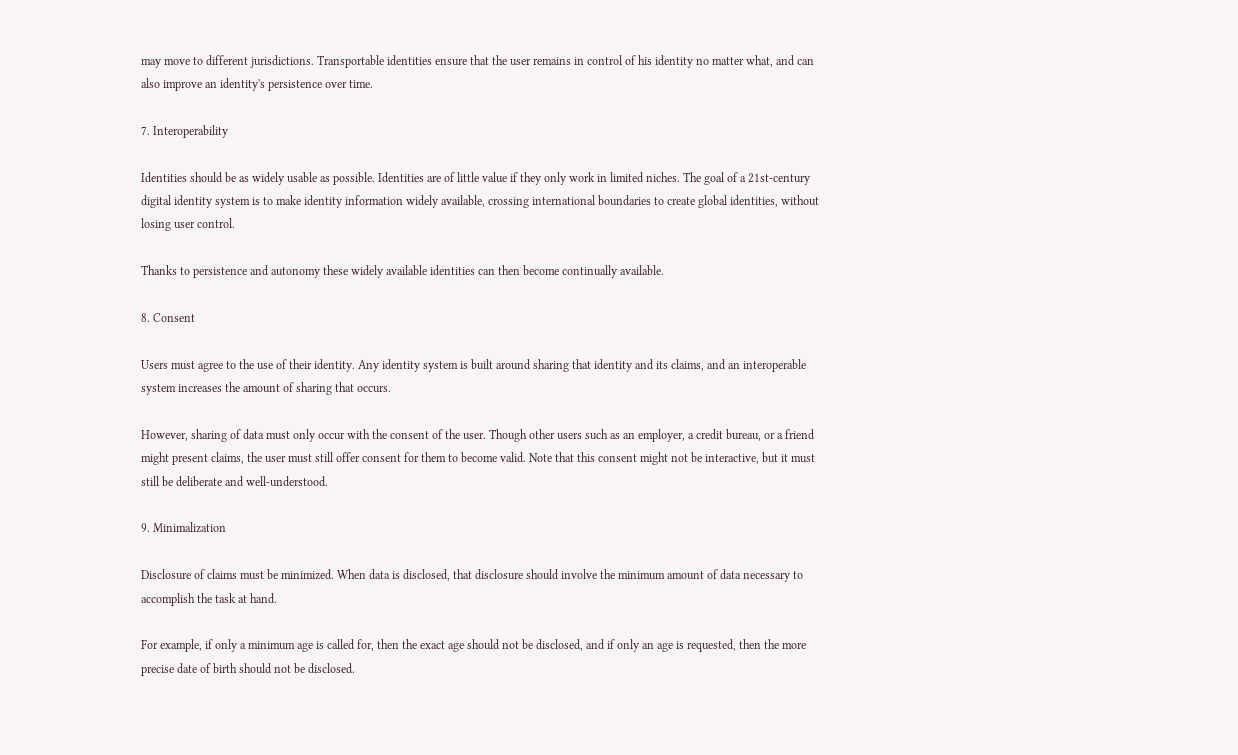may move to different jurisdictions. Transportable identities ensure that the user remains in control of his identity no matter what, and can also improve an identity's persistence over time.

7. Interoperability

Identities should be as widely usable as possible. Identities are of little value if they only work in limited niches. The goal of a 21st-century digital identity system is to make identity information widely available, crossing international boundaries to create global identities, without losing user control.

Thanks to persistence and autonomy these widely available identities can then become continually available.

8. Consent

Users must agree to the use of their identity. Any identity system is built around sharing that identity and its claims, and an interoperable system increases the amount of sharing that occurs.

However, sharing of data must only occur with the consent of the user. Though other users such as an employer, a credit bureau, or a friend might present claims, the user must still offer consent for them to become valid. Note that this consent might not be interactive, but it must still be deliberate and well-understood.

9. Minimalization

Disclosure of claims must be minimized. When data is disclosed, that disclosure should involve the minimum amount of data necessary to accomplish the task at hand.

For example, if only a minimum age is called for, then the exact age should not be disclosed, and if only an age is requested, then the more precise date of birth should not be disclosed.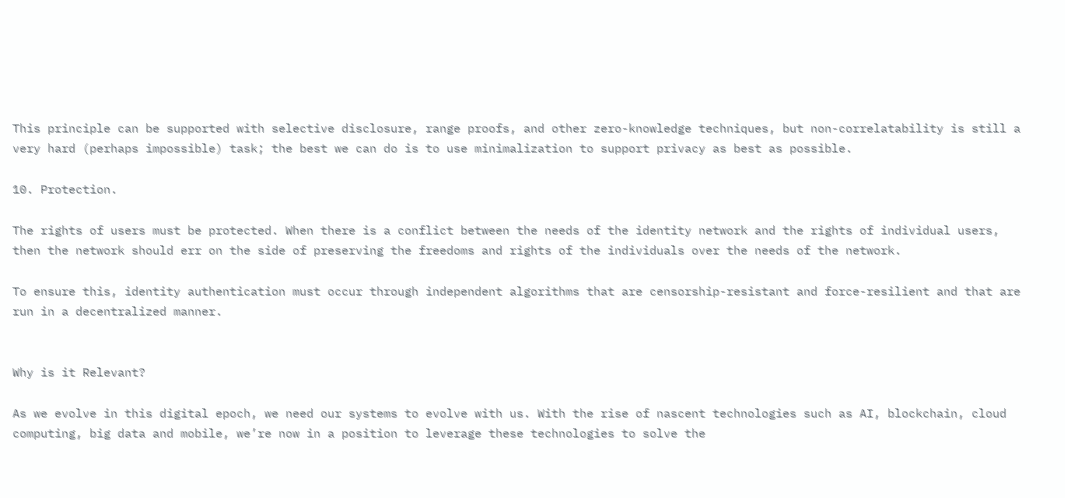This principle can be supported with selective disclosure, range proofs, and other zero-knowledge techniques, but non-correlatability is still a very hard (perhaps impossible) task; the best we can do is to use minimalization to support privacy as best as possible.

10. Protection.

The rights of users must be protected. When there is a conflict between the needs of the identity network and the rights of individual users, then the network should err on the side of preserving the freedoms and rights of the individuals over the needs of the network.

To ensure this, identity authentication must occur through independent algorithms that are censorship-resistant and force-resilient and that are run in a decentralized manner.


Why is it Relevant?

As we evolve in this digital epoch, we need our systems to evolve with us. With the rise of nascent technologies such as AI, blockchain, cloud computing, big data and mobile, we’re now in a position to leverage these technologies to solve the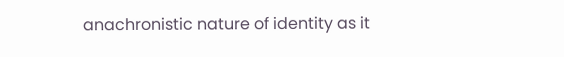anachronistic nature of identity as it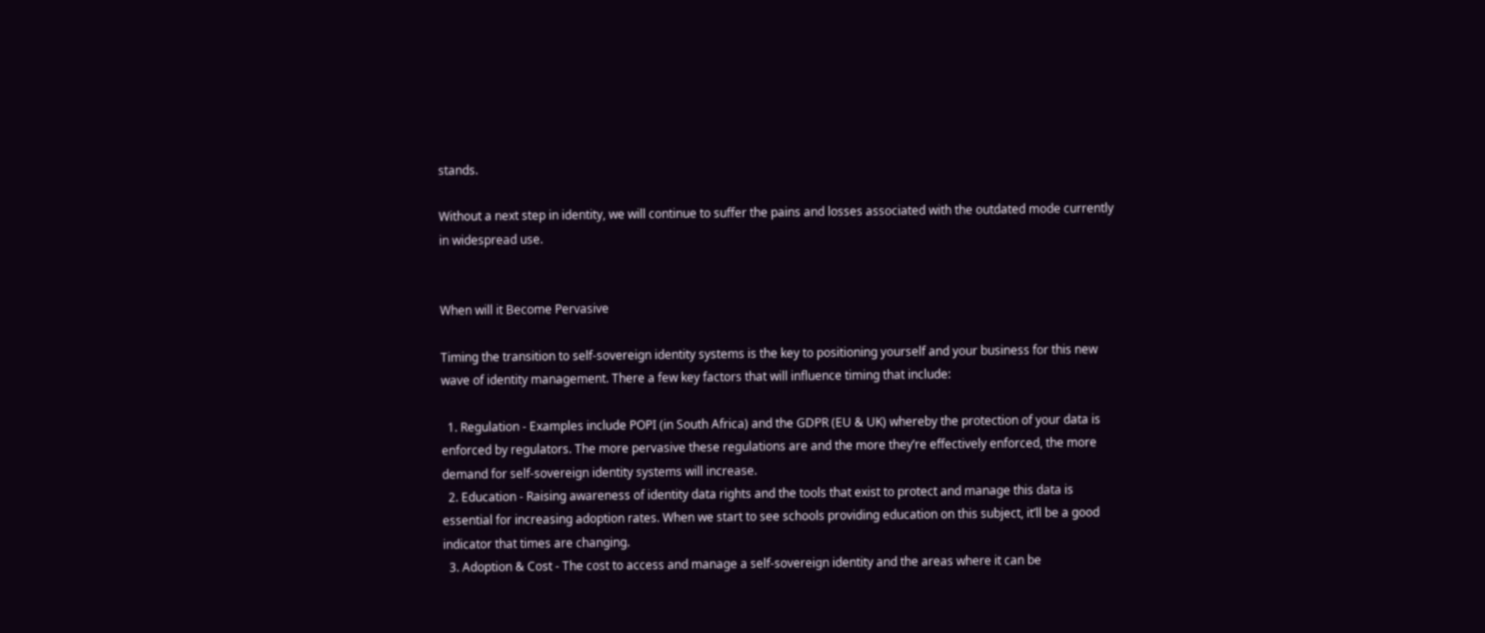stands.

Without a next step in identity, we will continue to suffer the pains and losses associated with the outdated mode currently in widespread use.


When will it Become Pervasive

Timing the transition to self-sovereign identity systems is the key to positioning yourself and your business for this new wave of identity management. There a few key factors that will influence timing that include:

  1. Regulation - Examples include POPI (in South Africa) and the GDPR (EU & UK) whereby the protection of your data is enforced by regulators. The more pervasive these regulations are and the more they’re effectively enforced, the more demand for self-sovereign identity systems will increase.
  2. Education - Raising awareness of identity data rights and the tools that exist to protect and manage this data is essential for increasing adoption rates. When we start to see schools providing education on this subject, it’ll be a good indicator that times are changing.
  3. Adoption & Cost - The cost to access and manage a self-sovereign identity and the areas where it can be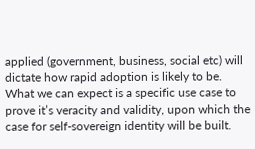applied (government, business, social etc) will dictate how rapid adoption is likely to be. What we can expect is a specific use case to prove it’s veracity and validity, upon which the case for self-sovereign identity will be built.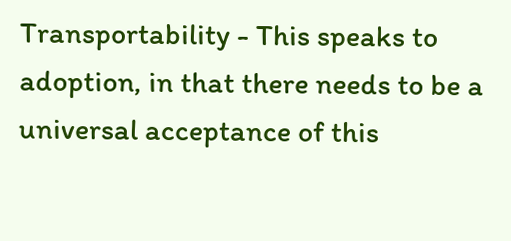Transportability - This speaks to adoption, in that there needs to be a universal acceptance of this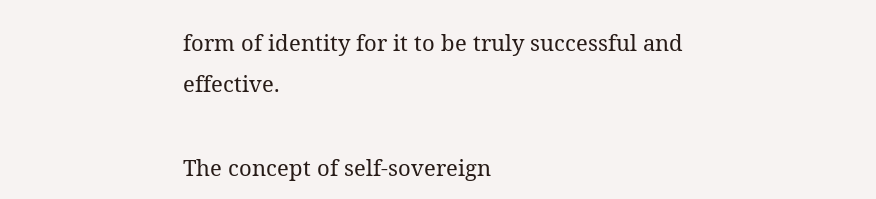form of identity for it to be truly successful and effective.

The concept of self-sovereign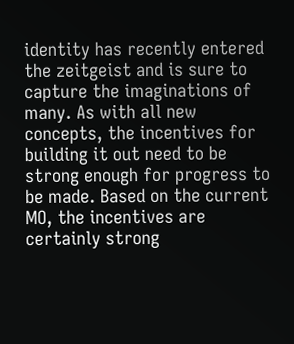identity has recently entered the zeitgeist and is sure to capture the imaginations of many. As with all new concepts, the incentives for building it out need to be strong enough for progress to be made. Based on the current MO, the incentives are certainly strong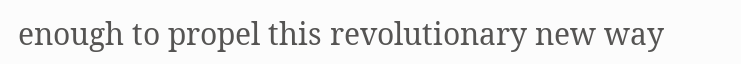enough to propel this revolutionary new way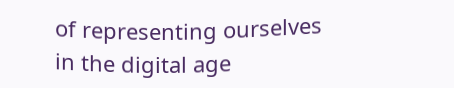of representing ourselves in the digital age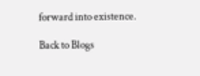forward into existence.

Back to Blogs